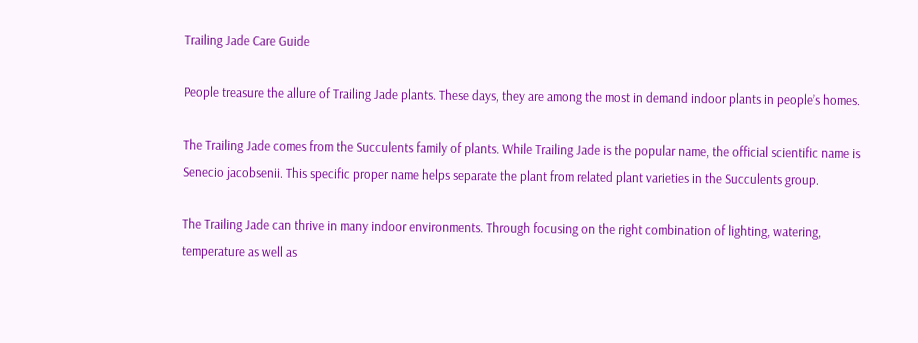Trailing Jade Care Guide

People treasure the allure of Trailing Jade plants. These days, they are among the most in demand indoor plants in people’s homes.

The Trailing Jade comes from the Succulents family of plants. While Trailing Jade is the popular name, the official scientific name is Senecio jacobsenii. This specific proper name helps separate the plant from related plant varieties in the Succulents group.

The Trailing Jade can thrive in many indoor environments. Through focusing on the right combination of lighting, watering, temperature as well as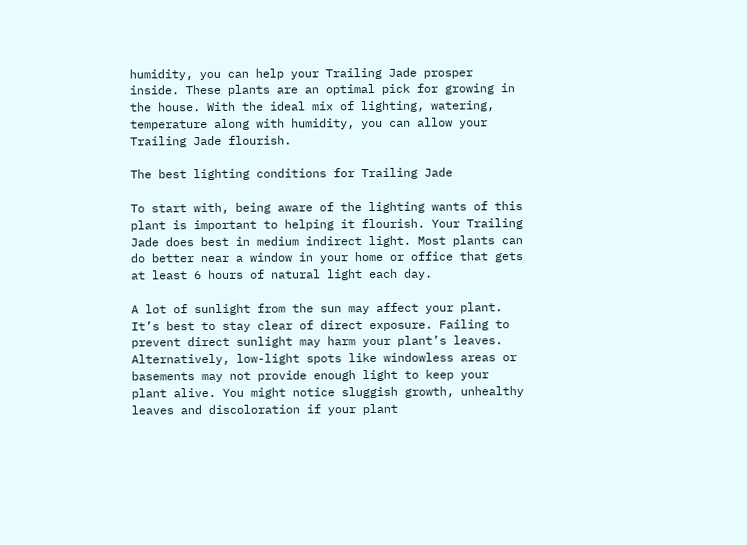humidity, you can help your Trailing Jade prosper inside. These plants are an optimal pick for growing in the house. With the ideal mix of lighting, watering, temperature along with humidity, you can allow your Trailing Jade flourish.

The best lighting conditions for Trailing Jade

To start with, being aware of the lighting wants of this plant is important to helping it flourish. Your Trailing Jade does best in medium indirect light. Most plants can do better near a window in your home or office that gets at least 6 hours of natural light each day.

A lot of sunlight from the sun may affect your plant. It’s best to stay clear of direct exposure. Failing to prevent direct sunlight may harm your plant’s leaves. Alternatively, low-light spots like windowless areas or basements may not provide enough light to keep your plant alive. You might notice sluggish growth, unhealthy leaves and discoloration if your plant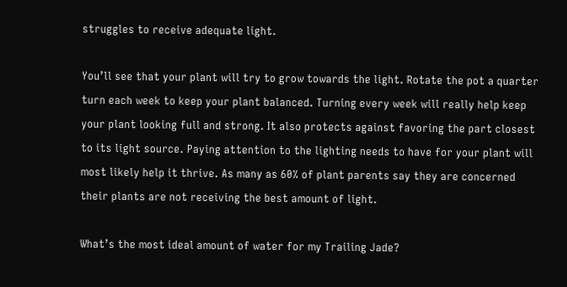struggles to receive adequate light.

You’ll see that your plant will try to grow towards the light. Rotate the pot a quarter turn each week to keep your plant balanced. Turning every week will really help keep your plant looking full and strong. It also protects against favoring the part closest to its light source. Paying attention to the lighting needs to have for your plant will most likely help it thrive. As many as 60% of plant parents say they are concerned their plants are not receiving the best amount of light.

What’s the most ideal amount of water for my Trailing Jade?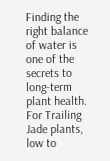Finding the right balance of water is one of the secrets to long-term plant health. For Trailing Jade plants, low to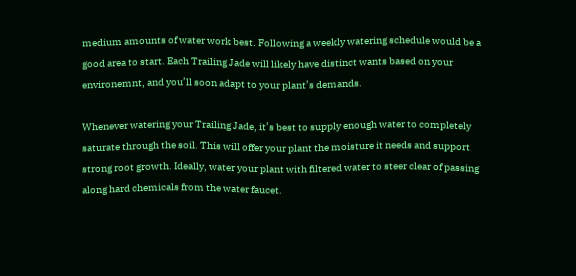medium amounts of water work best. Following a weekly watering schedule would be a good area to start. Each Trailing Jade will likely have distinct wants based on your environemnt, and you’ll soon adapt to your plant’s demands.

Whenever watering your Trailing Jade, it’s best to supply enough water to completely saturate through the soil. This will offer your plant the moisture it needs and support strong root growth. Ideally, water your plant with filtered water to steer clear of passing along hard chemicals from the water faucet.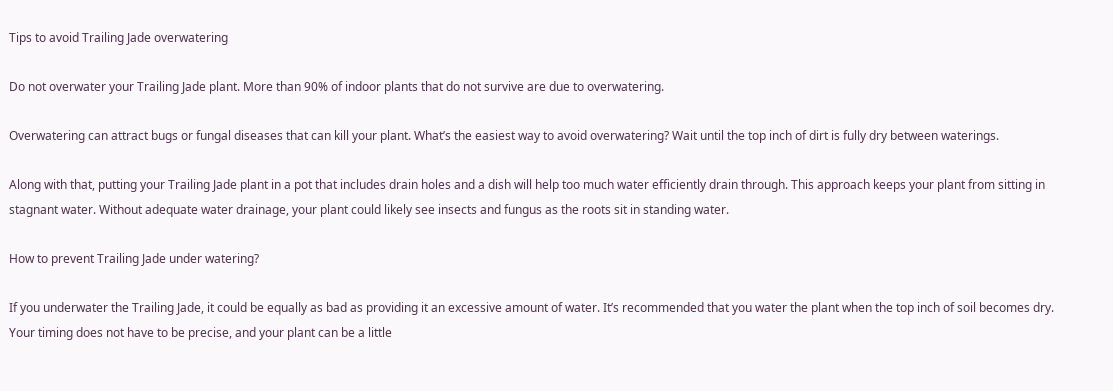Tips to avoid Trailing Jade overwatering

Do not overwater your Trailing Jade plant. More than 90% of indoor plants that do not survive are due to overwatering.

Overwatering can attract bugs or fungal diseases that can kill your plant. What’s the easiest way to avoid overwatering? Wait until the top inch of dirt is fully dry between waterings.

Along with that, putting your Trailing Jade plant in a pot that includes drain holes and a dish will help too much water efficiently drain through. This approach keeps your plant from sitting in stagnant water. Without adequate water drainage, your plant could likely see insects and fungus as the roots sit in standing water.

How to prevent Trailing Jade under watering?

If you underwater the Trailing Jade, it could be equally as bad as providing it an excessive amount of water. It’s recommended that you water the plant when the top inch of soil becomes dry. Your timing does not have to be precise, and your plant can be a little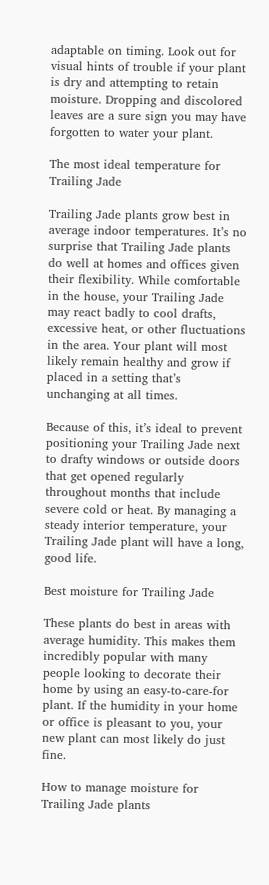adaptable on timing. Look out for visual hints of trouble if your plant is dry and attempting to retain moisture. Dropping and discolored leaves are a sure sign you may have forgotten to water your plant.

The most ideal temperature for Trailing Jade

Trailing Jade plants grow best in average indoor temperatures. It’s no surprise that Trailing Jade plants do well at homes and offices given their flexibility. While comfortable in the house, your Trailing Jade may react badly to cool drafts, excessive heat, or other fluctuations in the area. Your plant will most likely remain healthy and grow if placed in a setting that’s unchanging at all times.

Because of this, it’s ideal to prevent positioning your Trailing Jade next to drafty windows or outside doors that get opened regularly throughout months that include severe cold or heat. By managing a steady interior temperature, your Trailing Jade plant will have a long, good life.

Best moisture for Trailing Jade

These plants do best in areas with average humidity. This makes them incredibly popular with many people looking to decorate their home by using an easy-to-care-for plant. If the humidity in your home or office is pleasant to you, your new plant can most likely do just fine.

How to manage moisture for Trailing Jade plants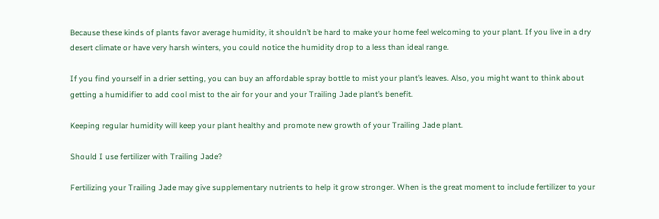Because these kinds of plants favor average humidity, it shouldn’t be hard to make your home feel welcoming to your plant. If you live in a dry desert climate or have very harsh winters, you could notice the humidity drop to a less than ideal range.

If you find yourself in a drier setting, you can buy an affordable spray bottle to mist your plant’s leaves. Also, you might want to think about getting a humidifier to add cool mist to the air for your and your Trailing Jade plant’s benefit.

Keeping regular humidity will keep your plant healthy and promote new growth of your Trailing Jade plant.

Should I use fertilizer with Trailing Jade?

Fertilizing your Trailing Jade may give supplementary nutrients to help it grow stronger. When is the great moment to include fertilizer to your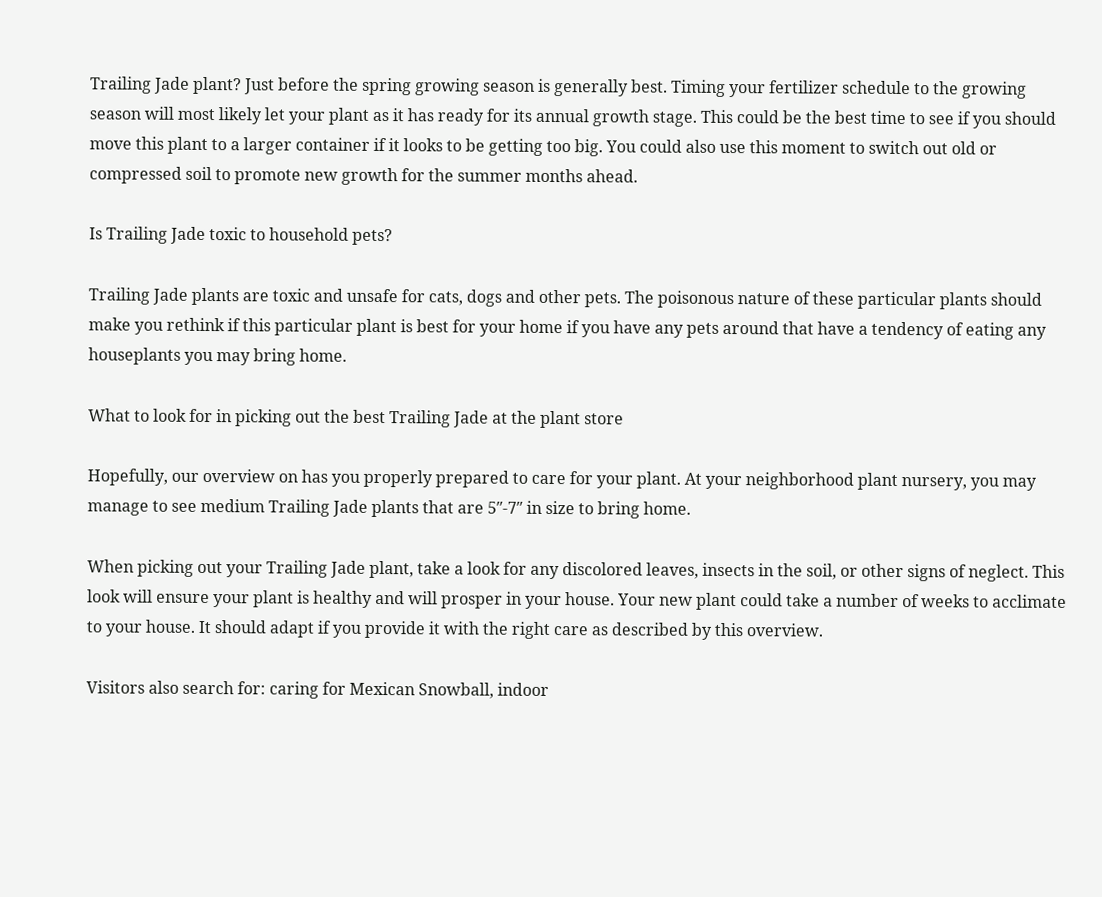Trailing Jade plant? Just before the spring growing season is generally best. Timing your fertilizer schedule to the growing season will most likely let your plant as it has ready for its annual growth stage. This could be the best time to see if you should move this plant to a larger container if it looks to be getting too big. You could also use this moment to switch out old or compressed soil to promote new growth for the summer months ahead.

Is Trailing Jade toxic to household pets?

Trailing Jade plants are toxic and unsafe for cats, dogs and other pets. The poisonous nature of these particular plants should make you rethink if this particular plant is best for your home if you have any pets around that have a tendency of eating any houseplants you may bring home.

What to look for in picking out the best Trailing Jade at the plant store

Hopefully, our overview on has you properly prepared to care for your plant. At your neighborhood plant nursery, you may manage to see medium Trailing Jade plants that are 5″-7″ in size to bring home.

When picking out your Trailing Jade plant, take a look for any discolored leaves, insects in the soil, or other signs of neglect. This look will ensure your plant is healthy and will prosper in your house. Your new plant could take a number of weeks to acclimate to your house. It should adapt if you provide it with the right care as described by this overview.

Visitors also search for: caring for Mexican Snowball, indoor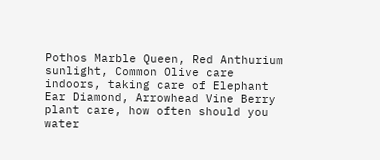Pothos Marble Queen, Red Anthurium sunlight, Common Olive care indoors, taking care of Elephant Ear Diamond, Arrowhead Vine Berry plant care, how often should you water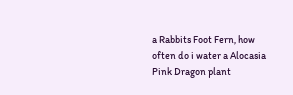a Rabbits Foot Fern, how often do i water a Alocasia Pink Dragon plant